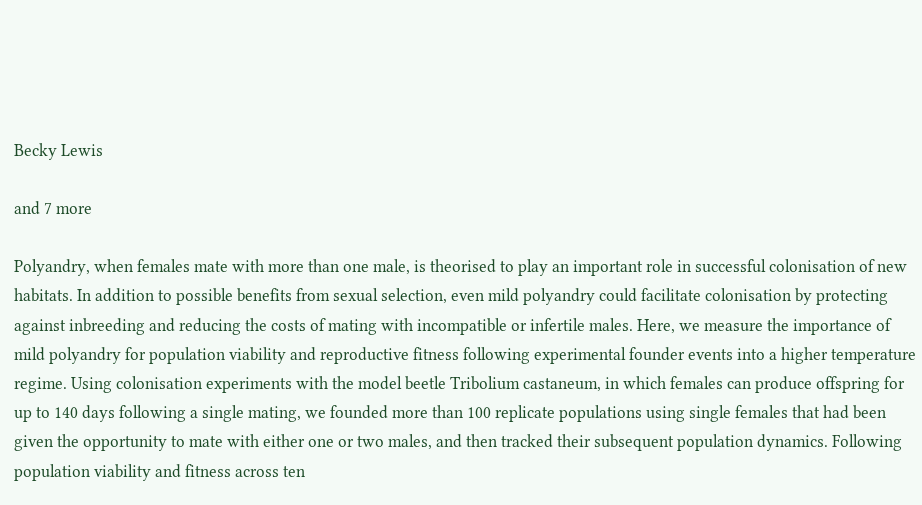Becky Lewis

and 7 more

Polyandry, when females mate with more than one male, is theorised to play an important role in successful colonisation of new habitats. In addition to possible benefits from sexual selection, even mild polyandry could facilitate colonisation by protecting against inbreeding and reducing the costs of mating with incompatible or infertile males. Here, we measure the importance of mild polyandry for population viability and reproductive fitness following experimental founder events into a higher temperature regime. Using colonisation experiments with the model beetle Tribolium castaneum, in which females can produce offspring for up to 140 days following a single mating, we founded more than 100 replicate populations using single females that had been given the opportunity to mate with either one or two males, and then tracked their subsequent population dynamics. Following population viability and fitness across ten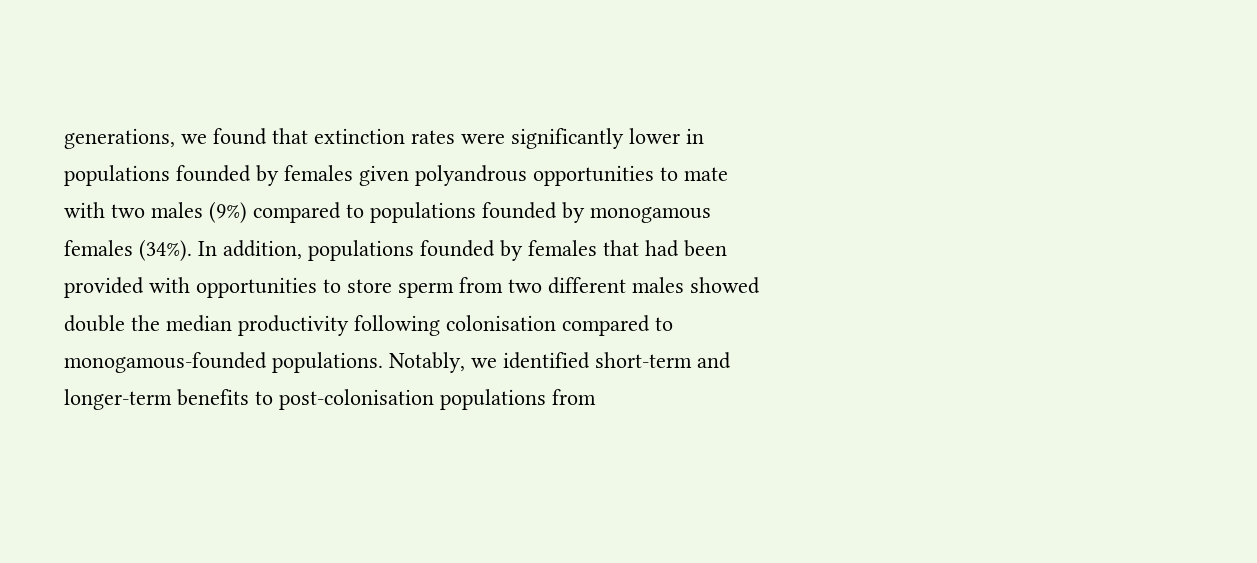generations, we found that extinction rates were significantly lower in populations founded by females given polyandrous opportunities to mate with two males (9%) compared to populations founded by monogamous females (34%). In addition, populations founded by females that had been provided with opportunities to store sperm from two different males showed double the median productivity following colonisation compared to monogamous-founded populations. Notably, we identified short-term and longer-term benefits to post-colonisation populations from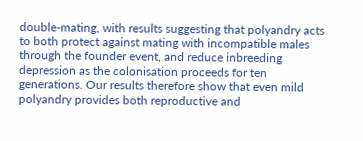double-mating, with results suggesting that polyandry acts to both protect against mating with incompatible males through the founder event, and reduce inbreeding depression as the colonisation proceeds for ten generations. Our results therefore show that even mild polyandry provides both reproductive and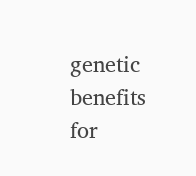genetic benefits for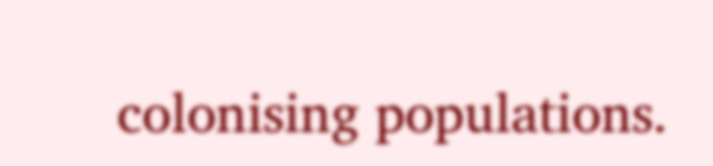colonising populations.